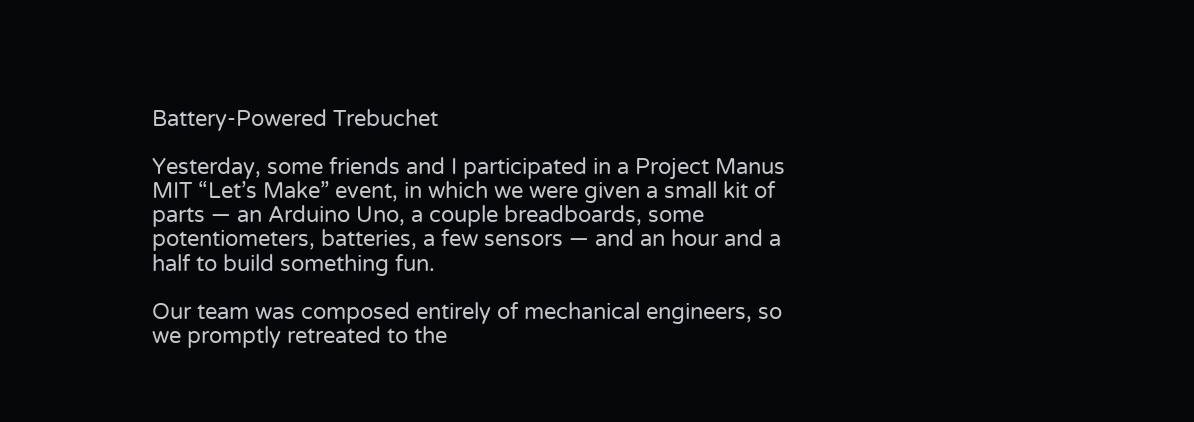Battery-Powered Trebuchet

Yesterday, some friends and I participated in a Project Manus MIT “Let’s Make” event, in which we were given a small kit of parts — an Arduino Uno, a couple breadboards, some potentiometers, batteries, a few sensors — and an hour and a half to build something fun.

Our team was composed entirely of mechanical engineers, so we promptly retreated to the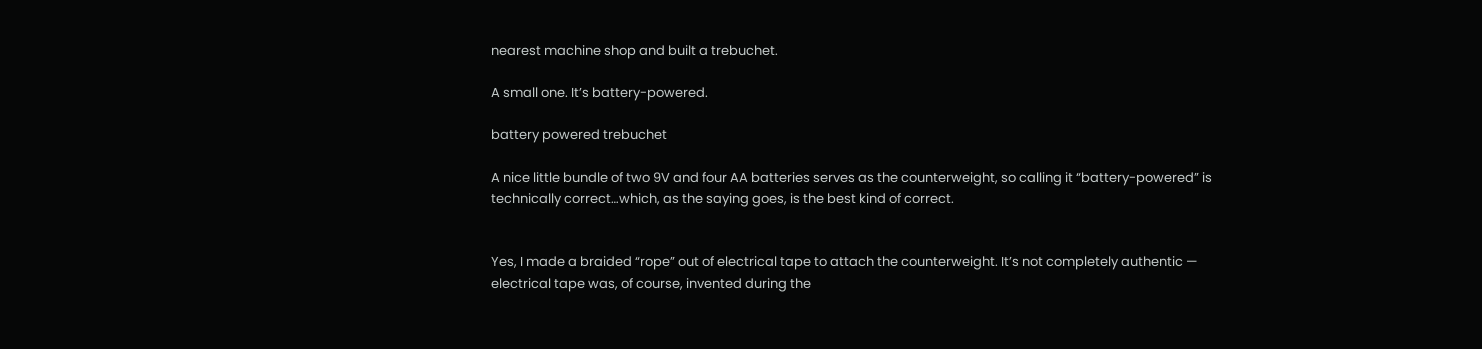nearest machine shop and built a trebuchet.

A small one. It’s battery-powered.

battery powered trebuchet

A nice little bundle of two 9V and four AA batteries serves as the counterweight, so calling it “battery-powered” is technically correct…which, as the saying goes, is the best kind of correct.


Yes, I made a braided “rope” out of electrical tape to attach the counterweight. It’s not completely authentic — electrical tape was, of course, invented during the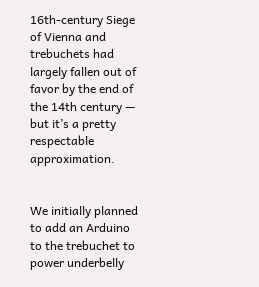16th-century Siege of Vienna and trebuchets had largely fallen out of favor by the end of the 14th century — but it’s a pretty respectable approximation.


We initially planned to add an Arduino to the trebuchet to power underbelly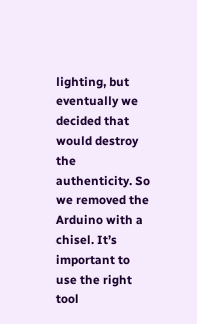lighting, but eventually we decided that would destroy the authenticity. So we removed the Arduino with a chisel. It’s important to use the right tool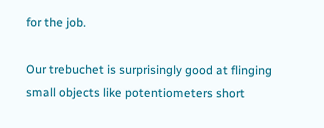for the job.

Our trebuchet is surprisingly good at flinging small objects like potentiometers short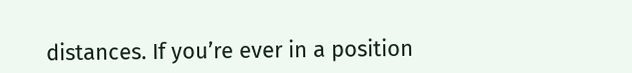distances. If you’re ever in a position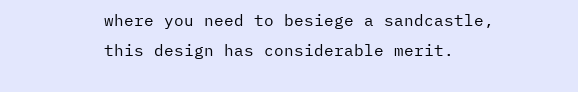where you need to besiege a sandcastle, this design has considerable merit.